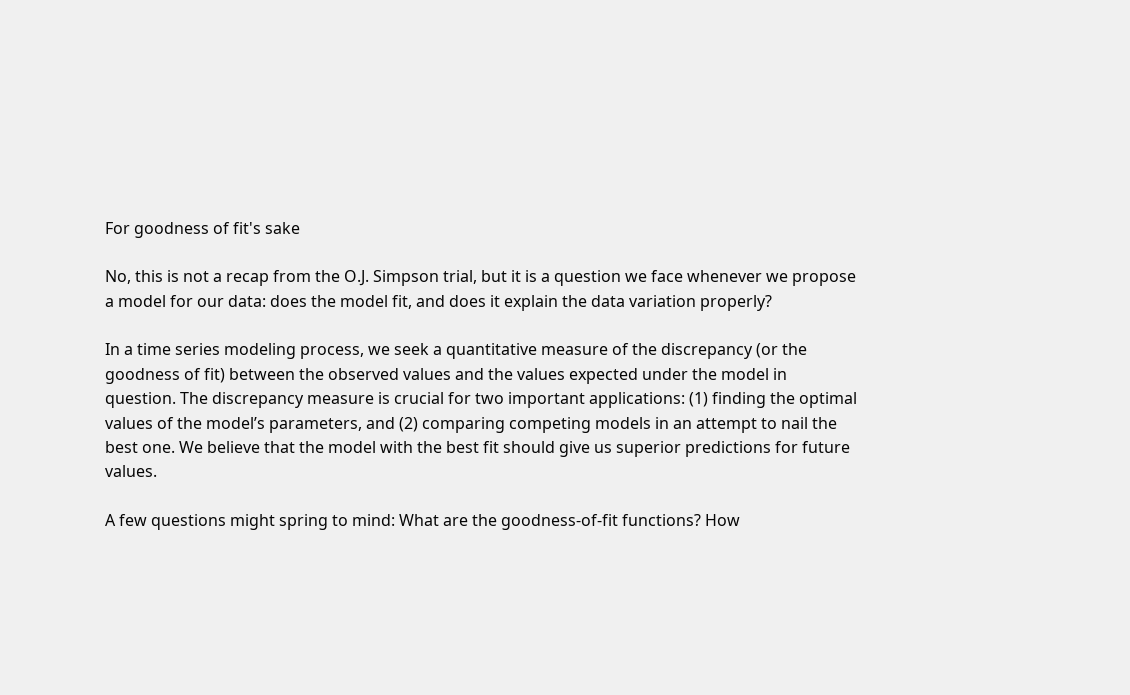For goodness of fit's sake

No, this is not a recap from the O.J. Simpson trial, but it is a question we face whenever we propose a model for our data: does the model fit, and does it explain the data variation properly?

In a time series modeling process, we seek a quantitative measure of the discrepancy (or the goodness of fit) between the observed values and the values expected under the model in question. The discrepancy measure is crucial for two important applications: (1) finding the optimal values of the model’s parameters, and (2) comparing competing models in an attempt to nail the best one. We believe that the model with the best fit should give us superior predictions for future values.

A few questions might spring to mind: What are the goodness-of-fit functions? How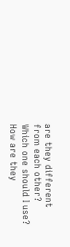are they different from each other? Which one should I use? How are they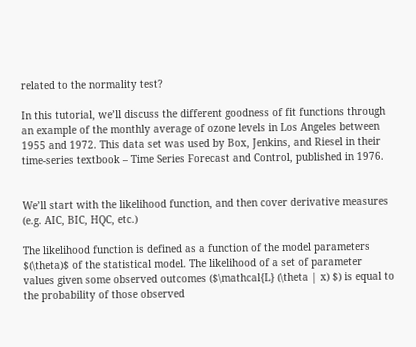related to the normality test?

In this tutorial, we’ll discuss the different goodness of fit functions through an example of the monthly average of ozone levels in Los Angeles between 1955 and 1972. This data set was used by Box, Jenkins, and Riesel in their time-series textbook – Time Series Forecast and Control, published in 1976.


We’ll start with the likelihood function, and then cover derivative measures (e.g. AIC, BIC, HQC, etc.)

The likelihood function is defined as a function of the model parameters $(\theta)$ of the statistical model. The likelihood of a set of parameter values given some observed outcomes ($\mathcal{L} (\theta | x) $) is equal to the probability of those observed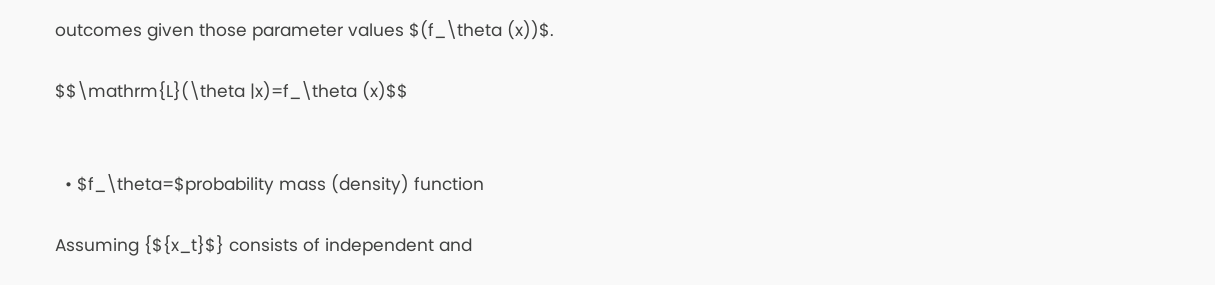outcomes given those parameter values $(f_\theta (x))$.

$$\mathrm{L}(\theta |x)=f_\theta (x)$$


  • $f_\theta=$probability mass (density) function

Assuming {${x_t}$} consists of independent and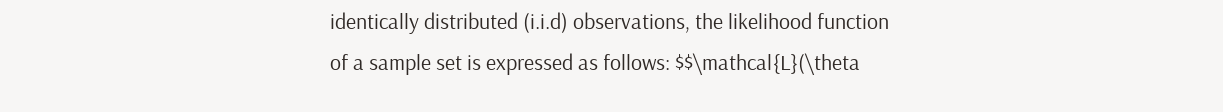identically distributed (i.i.d) observations, the likelihood function of a sample set is expressed as follows: $$\mathcal{L}(\theta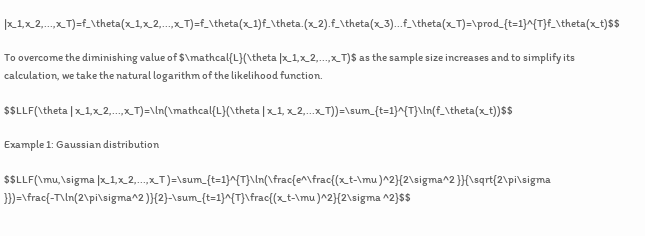|x_1,x_2,...,x_T)=f_\theta(x_1,x_2,...,x_T)=f_\theta(x_1)f_\theta.(x_2).f_\theta(x_3)...f_\theta(x_T)=\prod_{t=1}^{T}f_\theta(x_t)$$

To overcome the diminishing value of $\mathcal{L}(\theta |x_1,x_2,...,x_T)$ as the sample size increases and to simplify its calculation, we take the natural logarithm of the likelihood function.

$$LLF(\theta | x_1,x_2,...,x_T)=\ln(\mathcal{L}(\theta | x_1, x_2,...x_T))=\sum_{t=1}^{T}\ln(f_\theta(x_t))$$

Example 1: Gaussian distribution

$$LLF(\mu,\sigma |x_1,x_2,...,x_T )=\sum_{t=1}^{T}\ln(\frac{e^\frac{(x_t-\mu )^2}{2\sigma^2 }}{\sqrt{2\pi\sigma }})=\frac{-T\ln(2\pi\sigma^2 )}{2}-\sum_{t=1}^{T}\frac{(x_t-\mu )^2}{2\sigma ^2}$$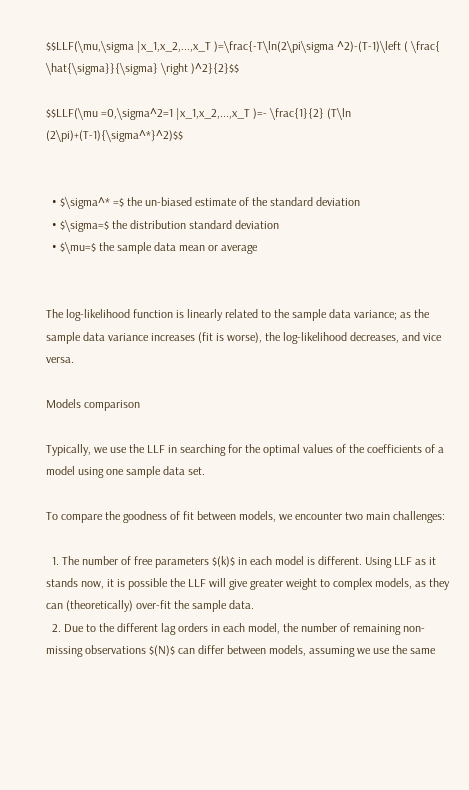$$LLF(\mu,\sigma |x_1,x_2,...,x_T )=\frac{-T\ln(2\pi\sigma ^2)-(T-1)\left ( \frac{ \hat{\sigma}}{\sigma} \right )^2}{2}$$

$$LLF(\mu =0,\sigma^2=1 |x_1,x_2,...,x_T )=- \frac{1}{2} (T\ln (2\pi)+(T-1){\sigma^*}^2)$$


  • $\sigma^* =$ the un-biased estimate of the standard deviation
  • $\sigma=$ the distribution standard deviation
  • $\mu=$ the sample data mean or average


The log-likelihood function is linearly related to the sample data variance; as the sample data variance increases (fit is worse), the log-likelihood decreases, and vice versa.

Models comparison

Typically, we use the LLF in searching for the optimal values of the coefficients of a model using one sample data set.

To compare the goodness of fit between models, we encounter two main challenges:

  1. The number of free parameters $(k)$ in each model is different. Using LLF as it stands now, it is possible the LLF will give greater weight to complex models, as they can (theoretically) over-fit the sample data.
  2. Due to the different lag orders in each model, the number of remaining non-missing observations $(N)$ can differ between models, assuming we use the same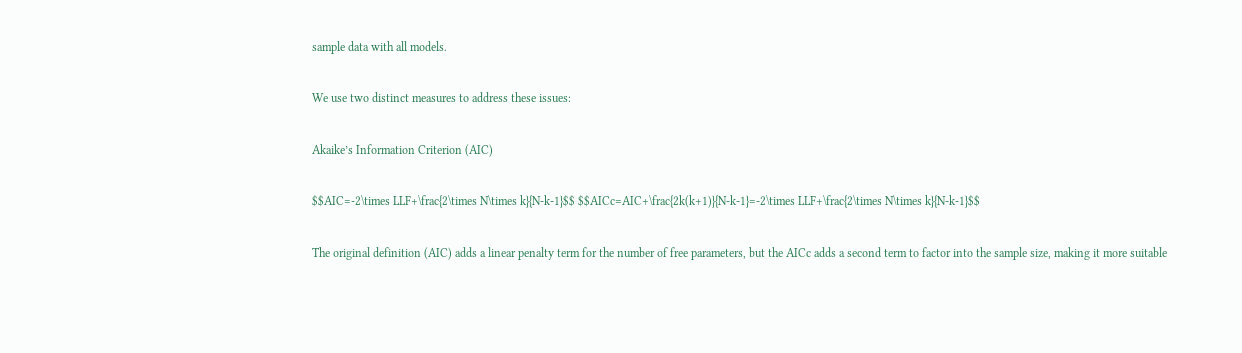sample data with all models.

We use two distinct measures to address these issues:

Akaike’s Information Criterion (AIC)

$$AIC=-2\times LLF+\frac{2\times N\times k}{N-k-1}$$ $$AICc=AIC+\frac{2k(k+1)}{N-k-1}=-2\times LLF+\frac{2\times N\times k}{N-k-1}$$

The original definition (AIC) adds a linear penalty term for the number of free parameters, but the AICc adds a second term to factor into the sample size, making it more suitable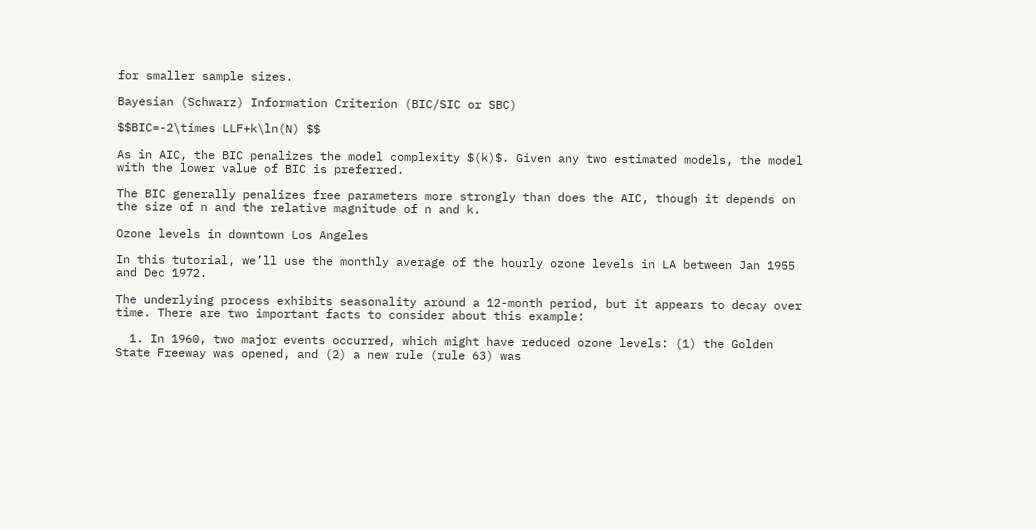for smaller sample sizes.

Bayesian (Schwarz) Information Criterion (BIC/SIC or SBC)

$$BIC=-2\times LLF+k\ln(N) $$

As in AIC, the BIC penalizes the model complexity $(k)$. Given any two estimated models, the model with the lower value of BIC is preferred.

The BIC generally penalizes free parameters more strongly than does the AIC, though it depends on the size of n and the relative magnitude of n and k.

Ozone levels in downtown Los Angeles

In this tutorial, we’ll use the monthly average of the hourly ozone levels in LA between Jan 1955 and Dec 1972.

The underlying process exhibits seasonality around a 12-month period, but it appears to decay over time. There are two important facts to consider about this example:

  1. In 1960, two major events occurred, which might have reduced ozone levels: (1) the Golden State Freeway was opened, and (2) a new rule (rule 63) was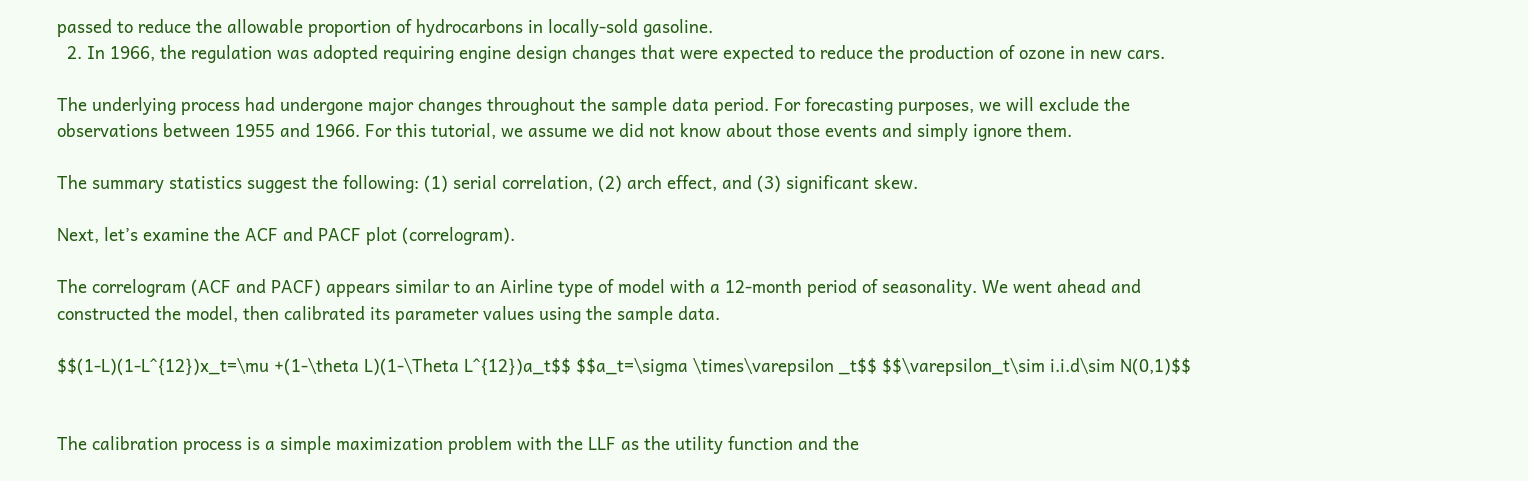passed to reduce the allowable proportion of hydrocarbons in locally-sold gasoline.
  2. In 1966, the regulation was adopted requiring engine design changes that were expected to reduce the production of ozone in new cars.

The underlying process had undergone major changes throughout the sample data period. For forecasting purposes, we will exclude the observations between 1955 and 1966. For this tutorial, we assume we did not know about those events and simply ignore them.

The summary statistics suggest the following: (1) serial correlation, (2) arch effect, and (3) significant skew.

Next, let’s examine the ACF and PACF plot (correlogram).

The correlogram (ACF and PACF) appears similar to an Airline type of model with a 12-month period of seasonality. We went ahead and constructed the model, then calibrated its parameter values using the sample data.

$$(1-L)(1-L^{12})x_t=\mu +(1-\theta L)(1-\Theta L^{12})a_t$$ $$a_t=\sigma \times\varepsilon _t$$ $$\varepsilon_t\sim i.i.d\sim N(0,1)$$


The calibration process is a simple maximization problem with the LLF as the utility function and the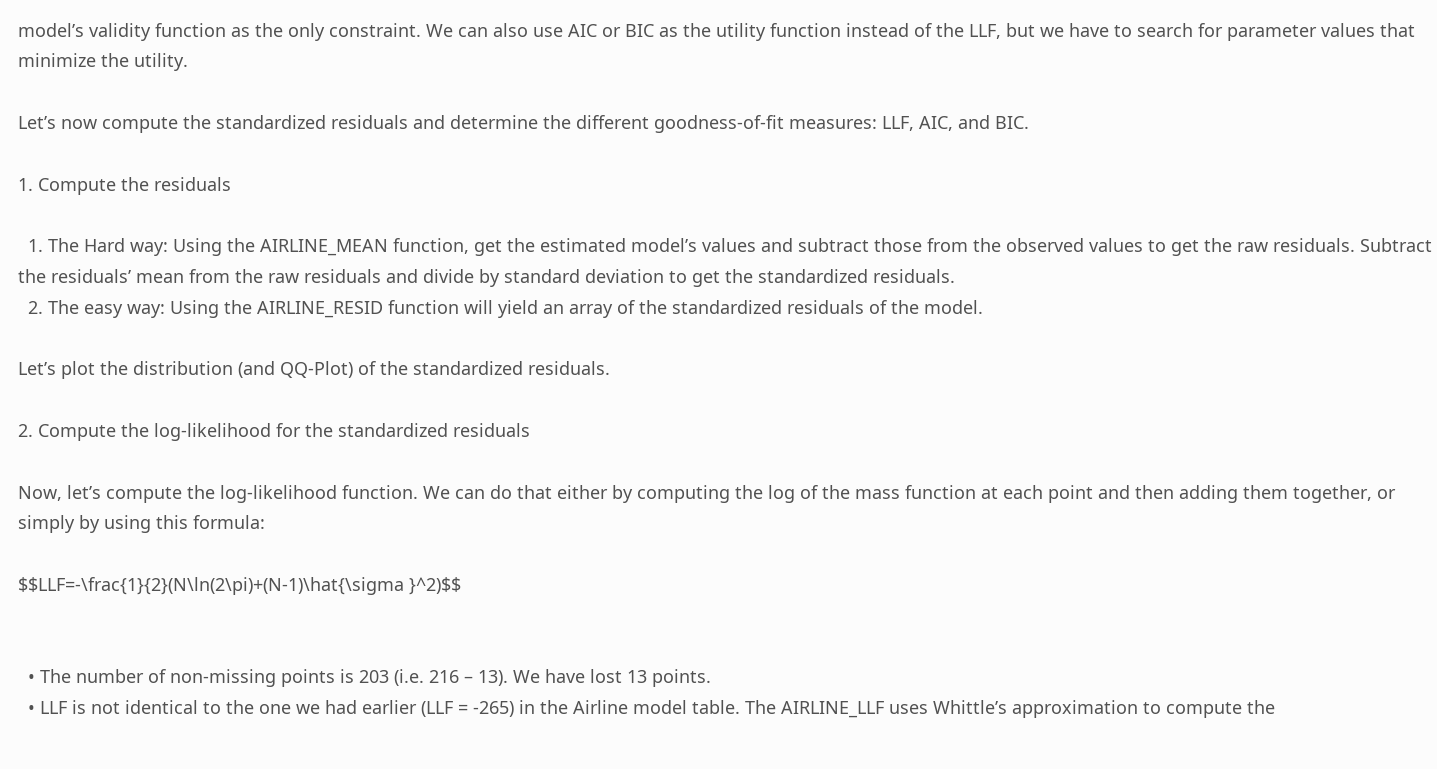model’s validity function as the only constraint. We can also use AIC or BIC as the utility function instead of the LLF, but we have to search for parameter values that minimize the utility.

Let’s now compute the standardized residuals and determine the different goodness-of-fit measures: LLF, AIC, and BIC.

1. Compute the residuals

  1. The Hard way: Using the AIRLINE_MEAN function, get the estimated model’s values and subtract those from the observed values to get the raw residuals. Subtract the residuals’ mean from the raw residuals and divide by standard deviation to get the standardized residuals.
  2. The easy way: Using the AIRLINE_RESID function will yield an array of the standardized residuals of the model.

Let’s plot the distribution (and QQ-Plot) of the standardized residuals.

2. Compute the log-likelihood for the standardized residuals

Now, let’s compute the log-likelihood function. We can do that either by computing the log of the mass function at each point and then adding them together, or simply by using this formula:

$$LLF=-\frac{1}{2}(N\ln(2\pi)+(N-1)\hat{\sigma }^2)$$


  • The number of non-missing points is 203 (i.e. 216 – 13). We have lost 13 points.
  • LLF is not identical to the one we had earlier (LLF = -265) in the Airline model table. The AIRLINE_LLF uses Whittle’s approximation to compute the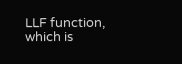LLF function, which is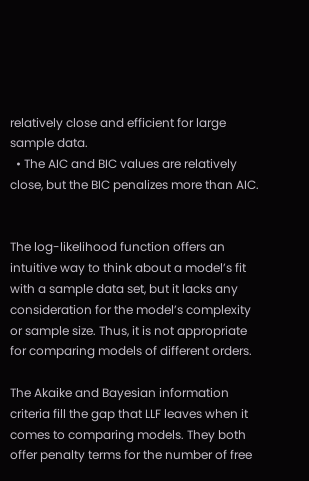relatively close and efficient for large sample data.
  • The AIC and BIC values are relatively close, but the BIC penalizes more than AIC.


The log-likelihood function offers an intuitive way to think about a model’s fit with a sample data set, but it lacks any consideration for the model’s complexity or sample size. Thus, it is not appropriate for comparing models of different orders.

The Akaike and Bayesian information criteria fill the gap that LLF leaves when it comes to comparing models. They both offer penalty terms for the number of free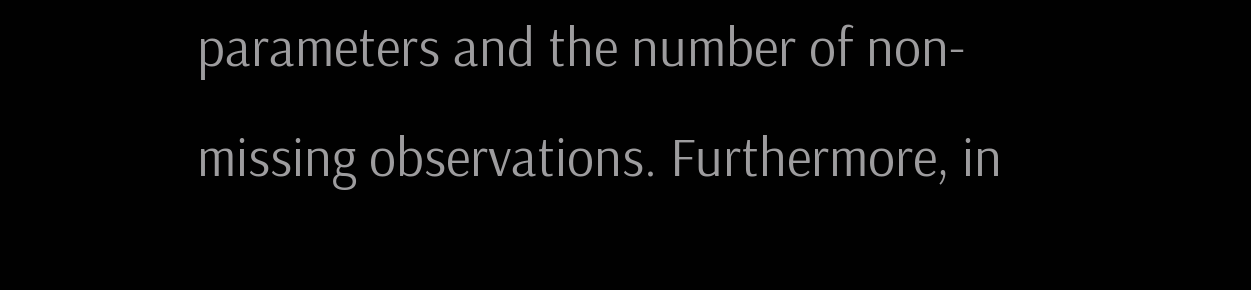parameters and the number of non-missing observations. Furthermore, in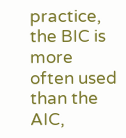practice, the BIC is more often used than the AIC,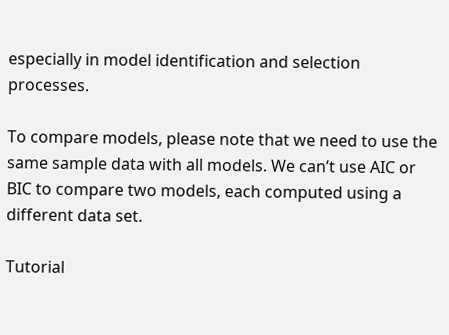especially in model identification and selection processes.

To compare models, please note that we need to use the same sample data with all models. We can’t use AIC or BIC to compare two models, each computed using a different data set.

Tutorial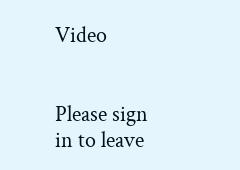Video


Please sign in to leave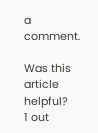a comment.

Was this article helpful?
1 out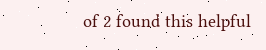of 2 found this helpful